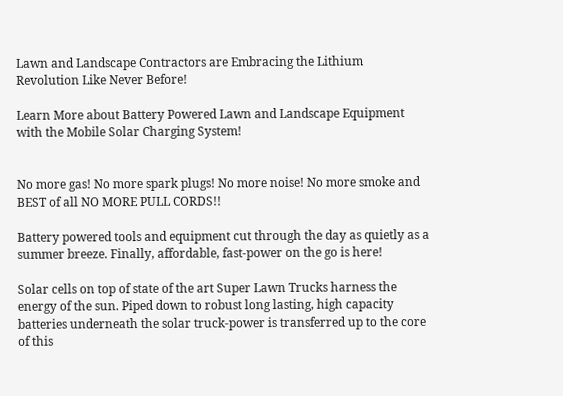Lawn and Landscape Contractors are Embracing the Lithium Revolution Like Never Before!

Learn More about Battery Powered Lawn and Landscape Equipment with the Mobile Solar Charging System!


No more gas! No more spark plugs! No more noise! No more smoke and BEST of all NO MORE PULL CORDS!!

Battery powered tools and equipment cut through the day as quietly as a summer breeze. Finally, affordable, fast-power on the go is here!

Solar cells on top of state of the art Super Lawn Trucks harness the energy of the sun. Piped down to robust long lasting, high capacity batteries underneath the solar truck-power is transferred up to the core of this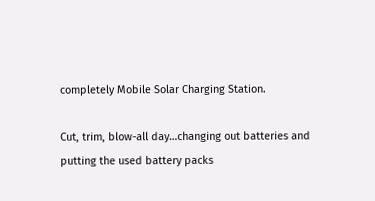completely Mobile Solar Charging Station.

Cut, trim, blow-all day…changing out batteries and putting the used battery packs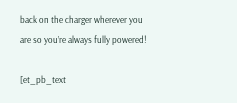back on the charger wherever you are so you’re always fully powered!

[et_pb_text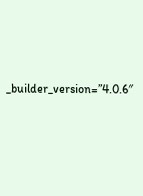_builder_version=”4.0.6″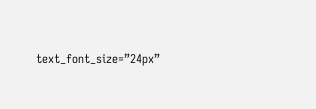text_font_size=”24px”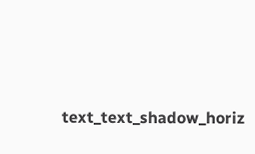text_text_shadow_horiz